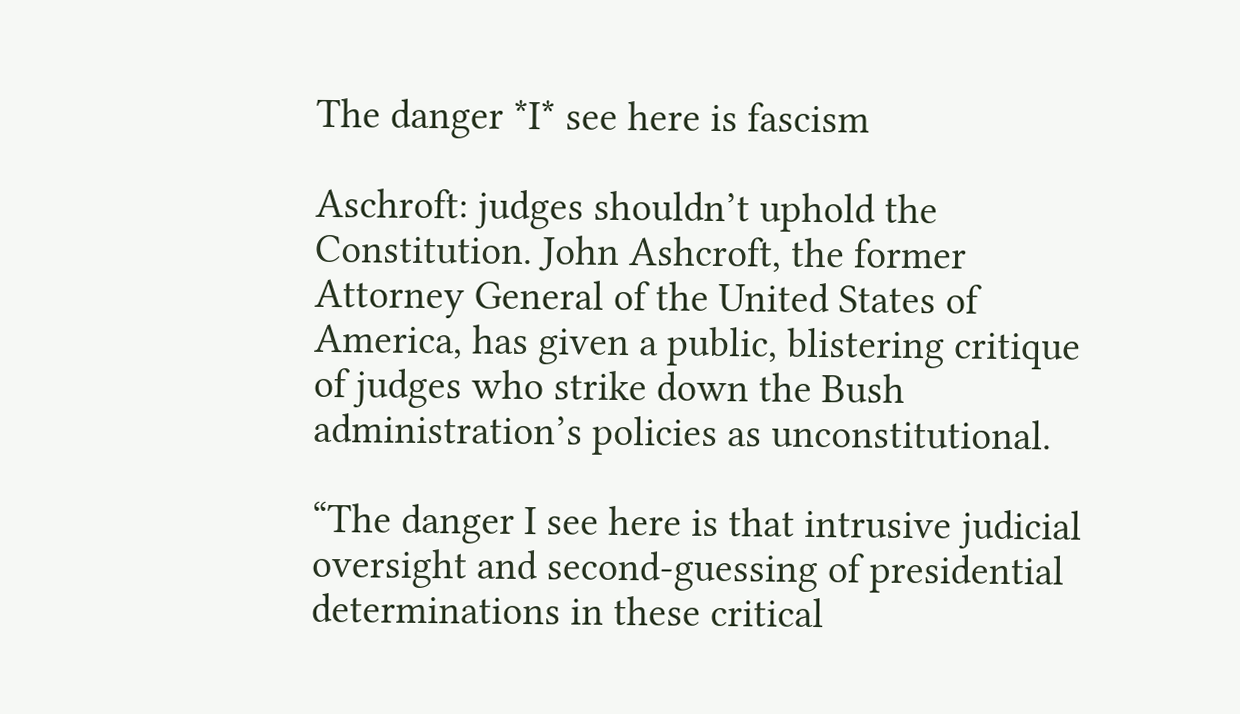The danger *I* see here is fascism

Aschroft: judges shouldn’t uphold the Constitution. John Ashcroft, the former Attorney General of the United States of America, has given a public, blistering critique of judges who strike down the Bush administration’s policies as unconstitutional.

“The danger I see here is that intrusive judicial oversight and second-guessing of presidential determinations in these critical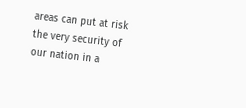areas can put at risk the very security of our nation in a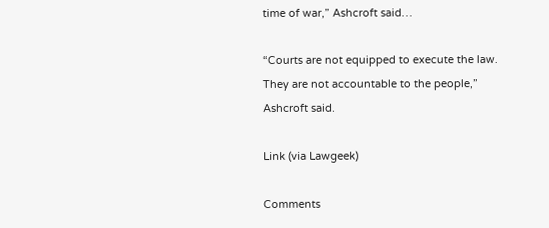time of war,” Ashcroft said…

“Courts are not equipped to execute the law. They are not accountable to the people,” Ashcroft said.

Link (via Lawgeek)

Comments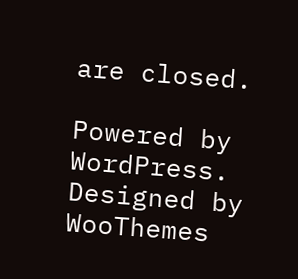are closed.

Powered by WordPress. Designed by WooThemes